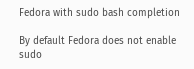Fedora with sudo bash completion

By default Fedora does not enable sudo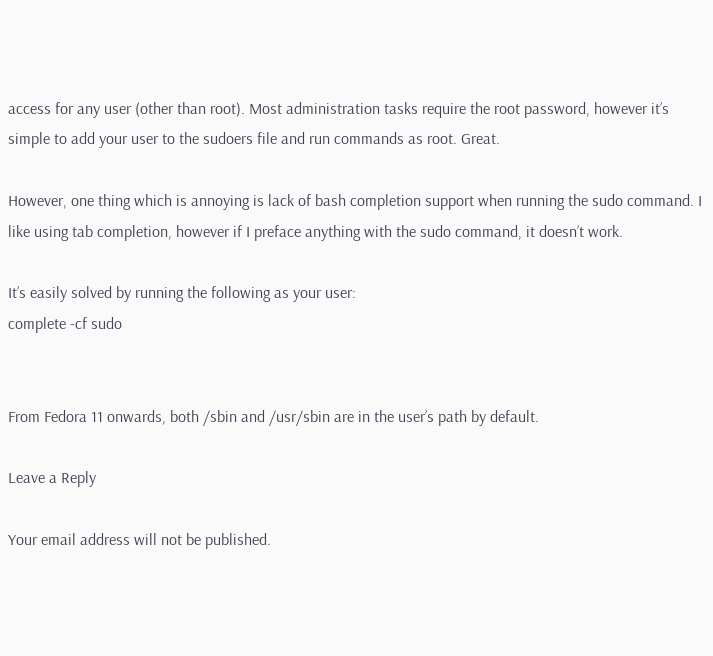access for any user (other than root). Most administration tasks require the root password, however it’s simple to add your user to the sudoers file and run commands as root. Great.

However, one thing which is annoying is lack of bash completion support when running the sudo command. I like using tab completion, however if I preface anything with the sudo command, it doesn’t work.

It’s easily solved by running the following as your user:
complete -cf sudo


From Fedora 11 onwards, both /sbin and /usr/sbin are in the user’s path by default.

Leave a Reply

Your email address will not be published.